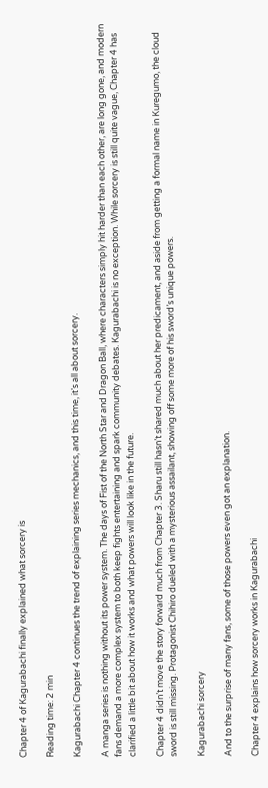Chapter 4 of Kagurabachi finally explained what sorcery is

Reading time: 2 min

Kagurabachi Chapter 4 continues the trend of explaining series mechanics, and this time, it’s all about sorcery.

A manga series is nothing without its power system. The days of Fist of the North Star and Dragon Ball, where characters simply hit harder than each other, are long gone, and modern fans demand a more complex system to both keep fights entertaining and spark community debates. Kagurabachi is no exception. While sorcery is still quite vague, Chapter 4 has clarified a little bit about how it works and what powers will look like in the future.

Chapter 4 didn’t move the story forward much from Chapter 3. Sharu still hasn’t shared much about her predicament, and aside from getting a formal name in Kuregumo, the cloud sword is still missing. Protagonist Chihiro dueled with a mysterious assailant, showing off some more of his sword’s unique powers.

Kagurabachi sorcery

And to the surprise of many fans, some of those powers even got an explanation.

Chapter 4 explains how sorcery works in Kagurabachi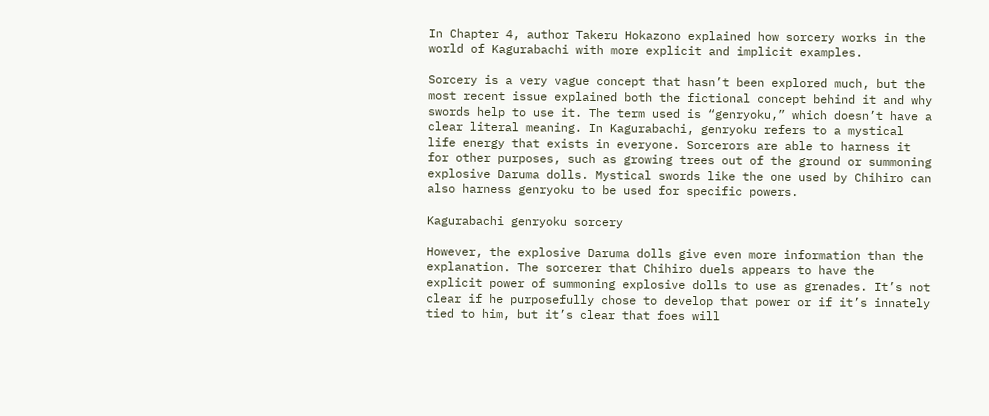In Chapter 4, author Takeru Hokazono explained how sorcery works in the world of Kagurabachi with more explicit and implicit examples.

Sorcery is a very vague concept that hasn’t been explored much, but the most recent issue explained both the fictional concept behind it and why swords help to use it. The term used is “genryoku,” which doesn’t have a clear literal meaning. In Kagurabachi, genryoku refers to a mystical life energy that exists in everyone. Sorcerors are able to harness it for other purposes, such as growing trees out of the ground or summoning explosive Daruma dolls. Mystical swords like the one used by Chihiro can also harness genryoku to be used for specific powers.

Kagurabachi genryoku sorcery

However, the explosive Daruma dolls give even more information than the explanation. The sorcerer that Chihiro duels appears to have the explicit power of summoning explosive dolls to use as grenades. It’s not clear if he purposefully chose to develop that power or if it’s innately tied to him, but it’s clear that foes will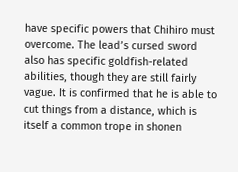have specific powers that Chihiro must overcome. The lead’s cursed sword also has specific goldfish-related abilities, though they are still fairly vague. It is confirmed that he is able to cut things from a distance, which is itself a common trope in shonen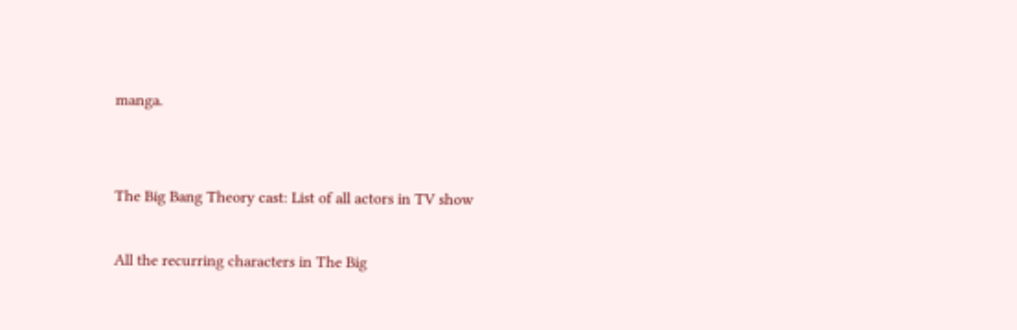manga.


The Big Bang Theory cast: List of all actors in TV show

All the recurring characters in The Big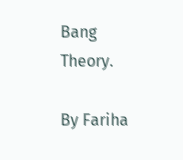Bang Theory.

By Fariha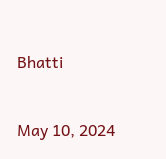Bhatti


May 10, 2024